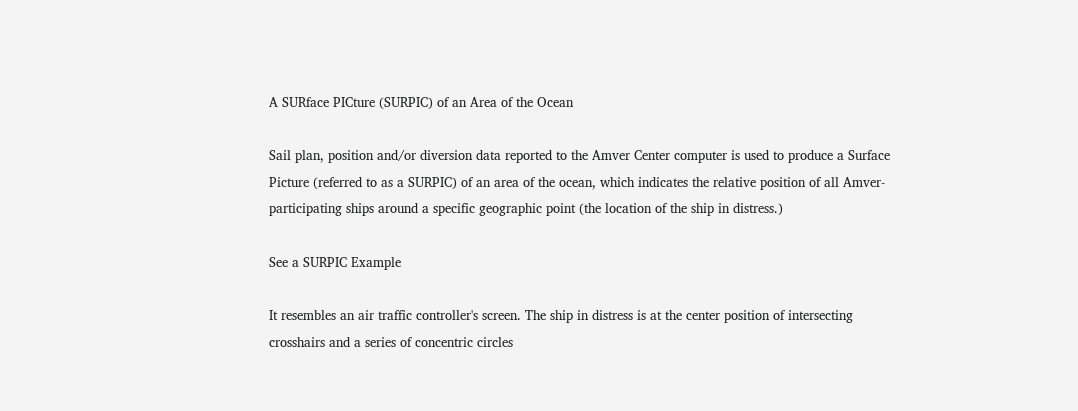A SURface PICture (SURPIC) of an Area of the Ocean

Sail plan, position and/or diversion data reported to the Amver Center computer is used to produce a Surface Picture (referred to as a SURPIC) of an area of the ocean, which indicates the relative position of all Amver-participating ships around a specific geographic point (the location of the ship in distress.)

See a SURPIC Example

It resembles an air traffic controller's screen. The ship in distress is at the center position of intersecting crosshairs and a series of concentric circles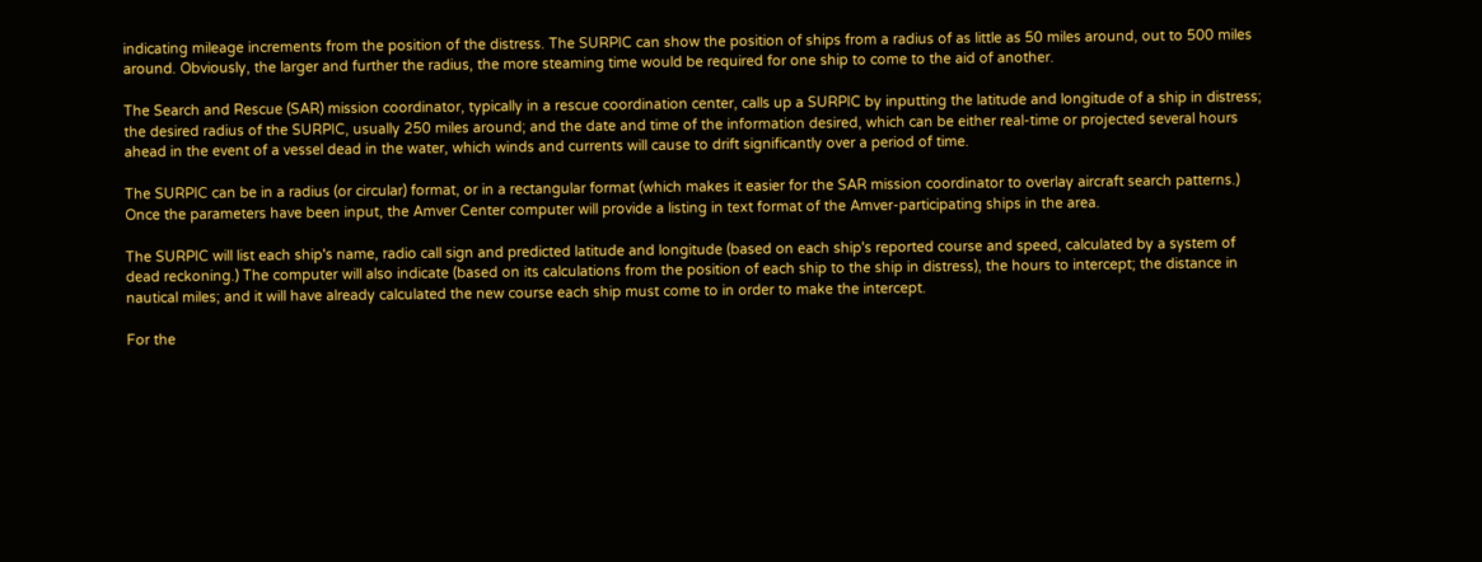indicating mileage increments from the position of the distress. The SURPIC can show the position of ships from a radius of as little as 50 miles around, out to 500 miles around. Obviously, the larger and further the radius, the more steaming time would be required for one ship to come to the aid of another.

The Search and Rescue (SAR) mission coordinator, typically in a rescue coordination center, calls up a SURPIC by inputting the latitude and longitude of a ship in distress; the desired radius of the SURPIC, usually 250 miles around; and the date and time of the information desired, which can be either real-time or projected several hours ahead in the event of a vessel dead in the water, which winds and currents will cause to drift significantly over a period of time.

The SURPIC can be in a radius (or circular) format, or in a rectangular format (which makes it easier for the SAR mission coordinator to overlay aircraft search patterns.) Once the parameters have been input, the Amver Center computer will provide a listing in text format of the Amver-participating ships in the area.

The SURPIC will list each ship's name, radio call sign and predicted latitude and longitude (based on each ship's reported course and speed, calculated by a system of dead reckoning.) The computer will also indicate (based on its calculations from the position of each ship to the ship in distress), the hours to intercept; the distance in nautical miles; and it will have already calculated the new course each ship must come to in order to make the intercept.

For the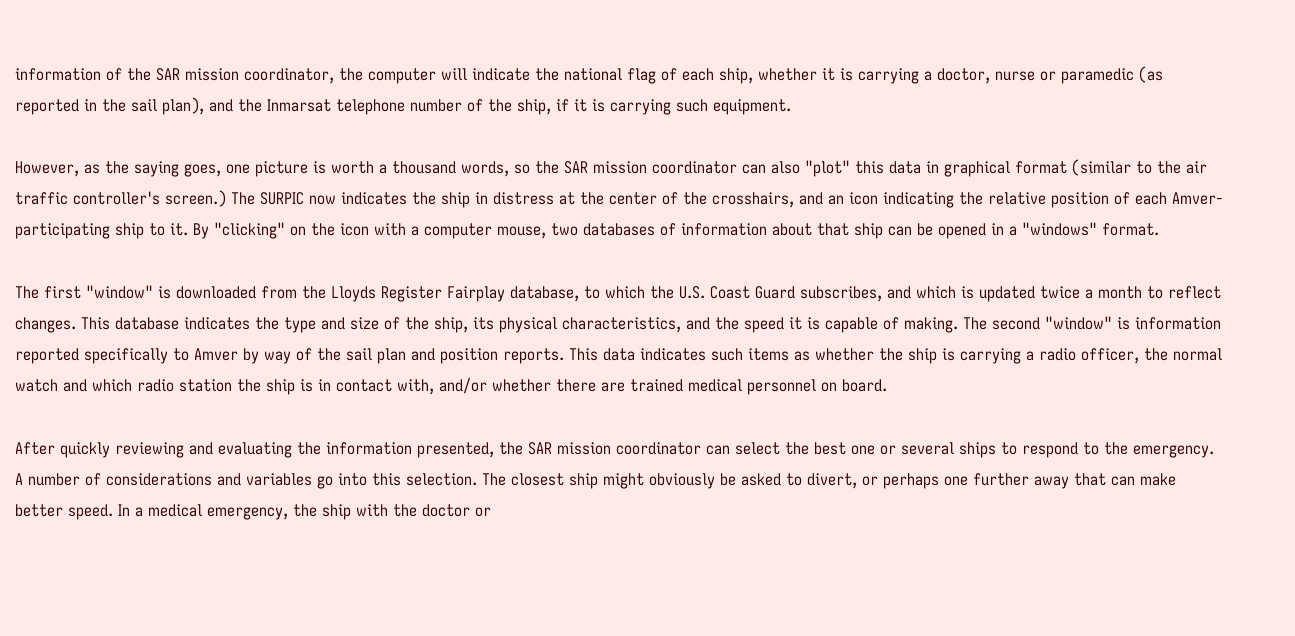information of the SAR mission coordinator, the computer will indicate the national flag of each ship, whether it is carrying a doctor, nurse or paramedic (as reported in the sail plan), and the Inmarsat telephone number of the ship, if it is carrying such equipment.

However, as the saying goes, one picture is worth a thousand words, so the SAR mission coordinator can also "plot" this data in graphical format (similar to the air traffic controller's screen.) The SURPIC now indicates the ship in distress at the center of the crosshairs, and an icon indicating the relative position of each Amver-participating ship to it. By "clicking" on the icon with a computer mouse, two databases of information about that ship can be opened in a "windows" format.

The first "window" is downloaded from the Lloyds Register Fairplay database, to which the U.S. Coast Guard subscribes, and which is updated twice a month to reflect changes. This database indicates the type and size of the ship, its physical characteristics, and the speed it is capable of making. The second "window" is information reported specifically to Amver by way of the sail plan and position reports. This data indicates such items as whether the ship is carrying a radio officer, the normal watch and which radio station the ship is in contact with, and/or whether there are trained medical personnel on board.

After quickly reviewing and evaluating the information presented, the SAR mission coordinator can select the best one or several ships to respond to the emergency. A number of considerations and variables go into this selection. The closest ship might obviously be asked to divert, or perhaps one further away that can make better speed. In a medical emergency, the ship with the doctor or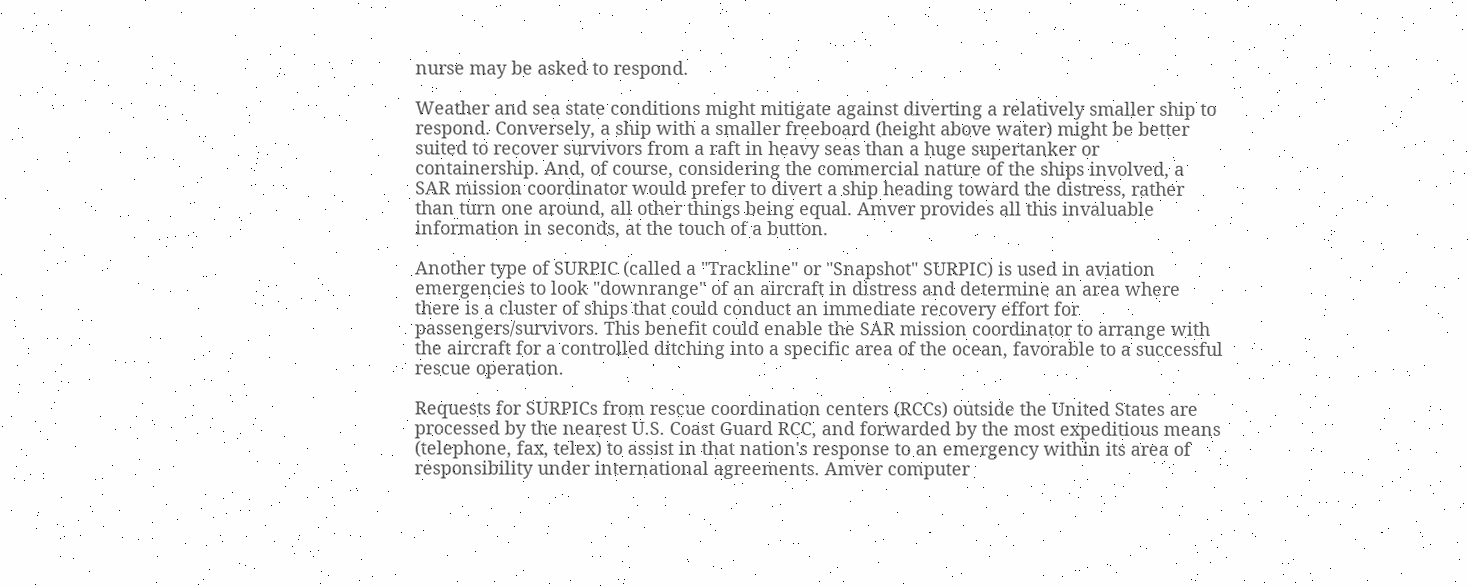nurse may be asked to respond.

Weather and sea state conditions might mitigate against diverting a relatively smaller ship to respond. Conversely, a ship with a smaller freeboard (height above water) might be better suited to recover survivors from a raft in heavy seas than a huge supertanker or containership. And, of course, considering the commercial nature of the ships involved, a SAR mission coordinator would prefer to divert a ship heading toward the distress, rather than turn one around, all other things being equal. Amver provides all this invaluable information in seconds, at the touch of a button.

Another type of SURPIC (called a "Trackline" or "Snapshot" SURPIC) is used in aviation emergencies to look "downrange" of an aircraft in distress and determine an area where there is a cluster of ships that could conduct an immediate recovery effort for passengers/survivors. This benefit could enable the SAR mission coordinator to arrange with the aircraft for a controlled ditching into a specific area of the ocean, favorable to a successful rescue operation.

Requests for SURPICs from rescue coordination centers (RCCs) outside the United States are processed by the nearest U.S. Coast Guard RCC, and forwarded by the most expeditious means (telephone, fax, telex) to assist in that nation's response to an emergency within its area of responsibility under international agreements. Amver computer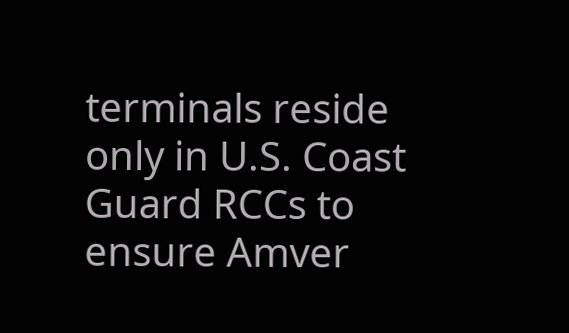terminals reside only in U.S. Coast Guard RCCs to ensure Amver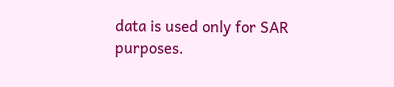data is used only for SAR purposes.